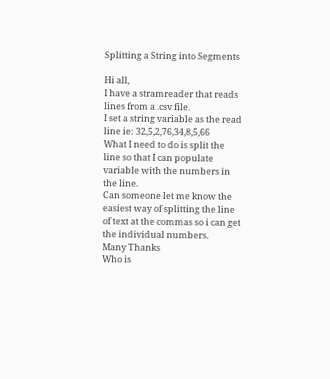Splitting a String into Segments

Hi all,
I have a stramreader that reads lines from a .csv file.
I set a string variable as the read line ie: 32,5,2,76,34,8,5,66
What I need to do is split the line so that I can populate variable with the numbers in the line.
Can someone let me know the easiest way of splitting the line of text at the commas so i can get the individual numbers.
Many Thanks
Who is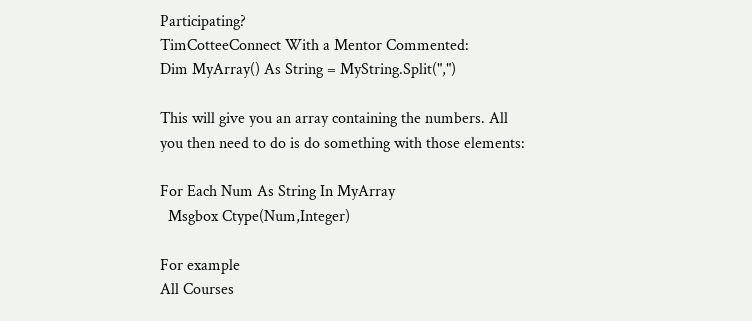Participating?
TimCotteeConnect With a Mentor Commented:
Dim MyArray() As String = MyString.Split(",")

This will give you an array containing the numbers. All you then need to do is do something with those elements:

For Each Num As String In MyArray
  Msgbox Ctype(Num,Integer)

For example
All Courses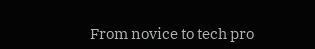From novice to tech pro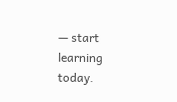— start learning today.